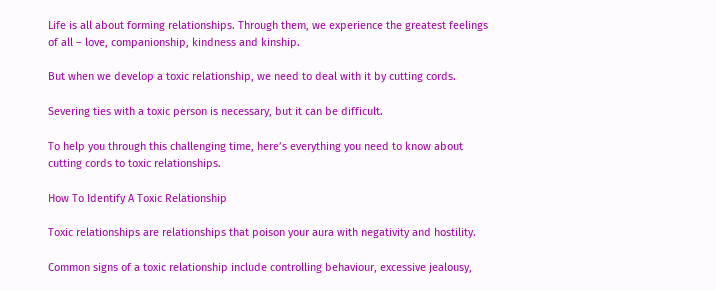Life is all about forming relationships. Through them, we experience the greatest feelings of all – love, companionship, kindness and kinship.

But when we develop a toxic relationship, we need to deal with it by cutting cords.

Severing ties with a toxic person is necessary, but it can be difficult.

To help you through this challenging time, here’s everything you need to know about cutting cords to toxic relationships.

How To Identify A Toxic Relationship

Toxic relationships are relationships that poison your aura with negativity and hostility.

Common signs of a toxic relationship include controlling behaviour, excessive jealousy,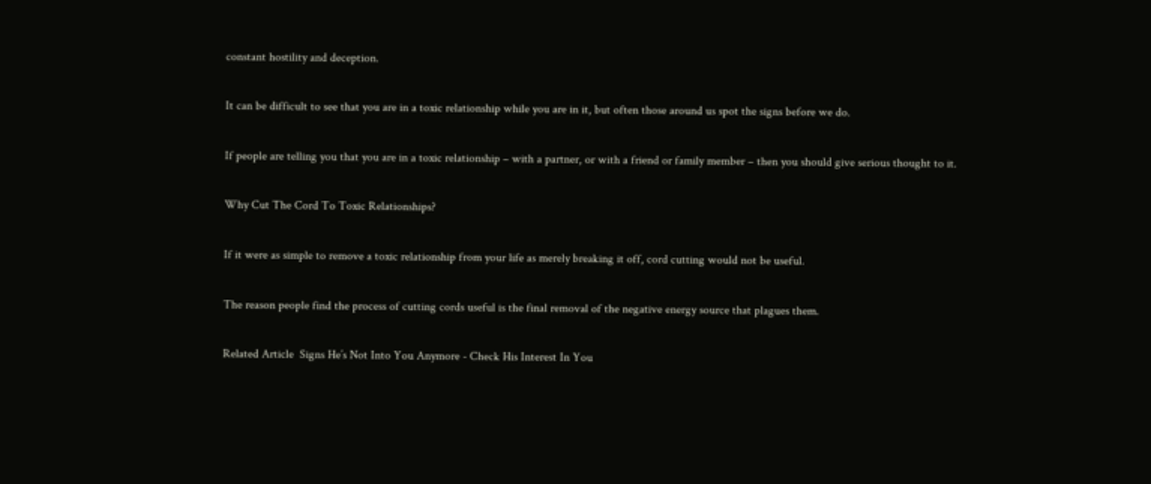constant hostility and deception.

It can be difficult to see that you are in a toxic relationship while you are in it, but often those around us spot the signs before we do.

If people are telling you that you are in a toxic relationship – with a partner, or with a friend or family member – then you should give serious thought to it.

Why Cut The Cord To Toxic Relationships?

If it were as simple to remove a toxic relationship from your life as merely breaking it off, cord cutting would not be useful.

The reason people find the process of cutting cords useful is the final removal of the negative energy source that plagues them.

Related Article  Signs He’s Not Into You Anymore - Check His Interest In You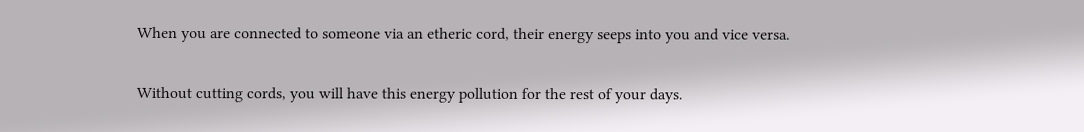When you are connected to someone via an etheric cord, their energy seeps into you and vice versa.

Without cutting cords, you will have this energy pollution for the rest of your days.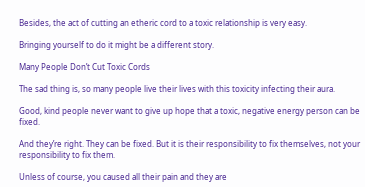Besides, the act of cutting an etheric cord to a toxic relationship is very easy.

Bringing yourself to do it might be a different story.

Many People Don’t Cut Toxic Cords

The sad thing is, so many people live their lives with this toxicity infecting their aura.

Good, kind people never want to give up hope that a toxic, negative energy person can be fixed.

And they’re right. They can be fixed. But it is their responsibility to fix themselves, not your responsibility to fix them.

Unless of course, you caused all their pain and they are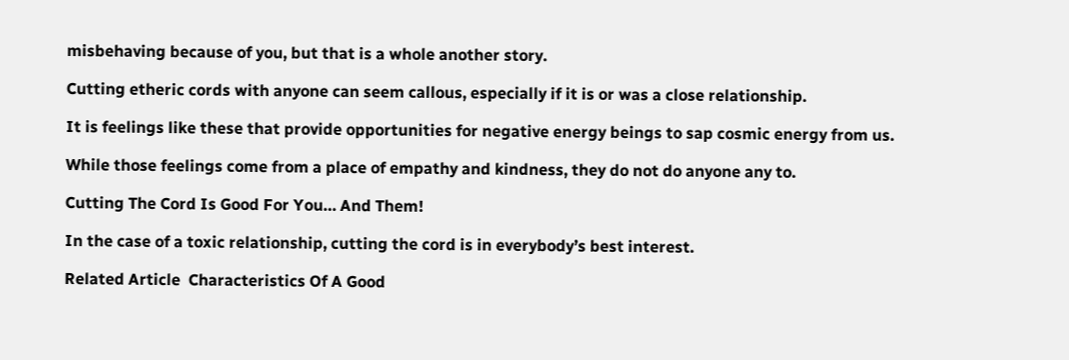misbehaving because of you, but that is a whole another story.

Cutting etheric cords with anyone can seem callous, especially if it is or was a close relationship.

It is feelings like these that provide opportunities for negative energy beings to sap cosmic energy from us.

While those feelings come from a place of empathy and kindness, they do not do anyone any to.

Cutting The Cord Is Good For You… And Them!

In the case of a toxic relationship, cutting the cord is in everybody’s best interest.

Related Article  Characteristics Of A Good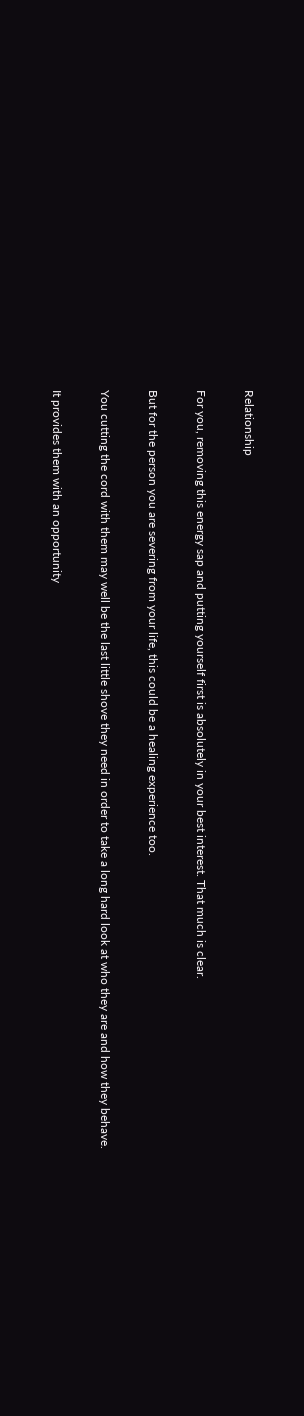Relationship

For you, removing this energy sap and putting yourself first is absolutely in your best interest. That much is clear.

But for the person you are severing from your life, this could be a healing experience too.

You cutting the cord with them may well be the last little shove they need in order to take a long hard look at who they are and how they behave.

It provides them with an opportunity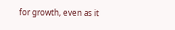for growth, even as it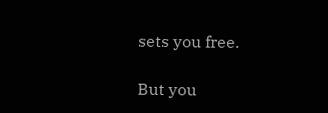sets you free.

But you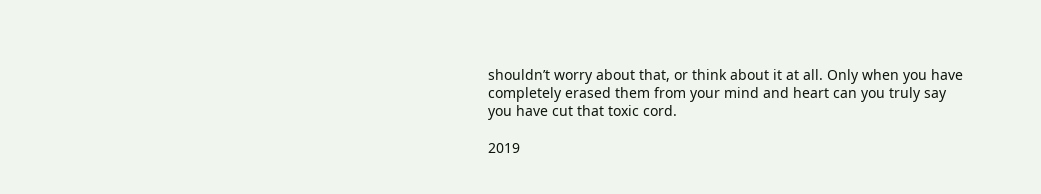shouldn’t worry about that, or think about it at all. Only when you have completely erased them from your mind and heart can you truly say you have cut that toxic cord.

2019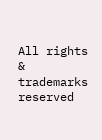All rights & trademarks reserved